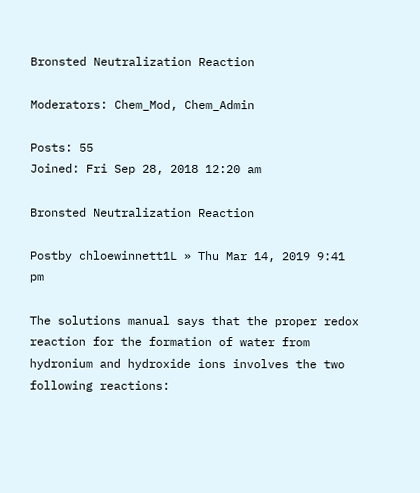Bronsted Neutralization Reaction

Moderators: Chem_Mod, Chem_Admin

Posts: 55
Joined: Fri Sep 28, 2018 12:20 am

Bronsted Neutralization Reaction

Postby chloewinnett1L » Thu Mar 14, 2019 9:41 pm

The solutions manual says that the proper redox reaction for the formation of water from hydronium and hydroxide ions involves the two following reactions: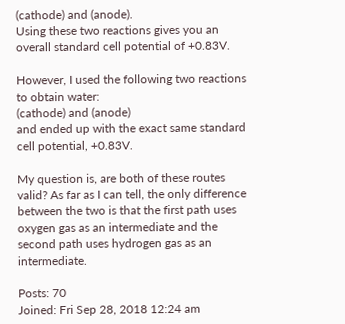(cathode) and (anode).
Using these two reactions gives you an overall standard cell potential of +0.83V.

However, I used the following two reactions to obtain water:
(cathode) and (anode)
and ended up with the exact same standard cell potential, +0.83V.

My question is, are both of these routes valid? As far as I can tell, the only difference between the two is that the first path uses oxygen gas as an intermediate and the second path uses hydrogen gas as an intermediate.

Posts: 70
Joined: Fri Sep 28, 2018 12:24 am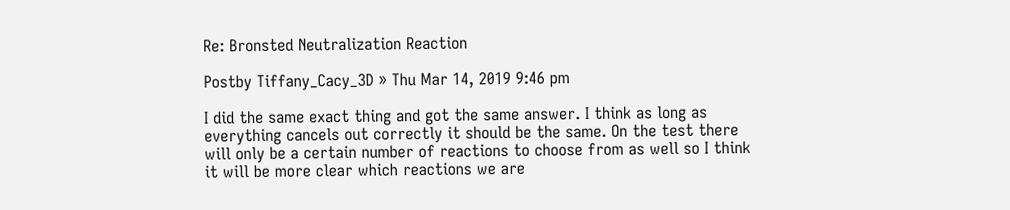Re: Bronsted Neutralization Reaction

Postby Tiffany_Cacy_3D » Thu Mar 14, 2019 9:46 pm

I did the same exact thing and got the same answer. I think as long as everything cancels out correctly it should be the same. On the test there will only be a certain number of reactions to choose from as well so I think it will be more clear which reactions we are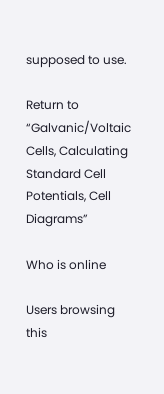supposed to use.

Return to “Galvanic/Voltaic Cells, Calculating Standard Cell Potentials, Cell Diagrams”

Who is online

Users browsing this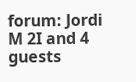forum: Jordi M 2I and 4 guests